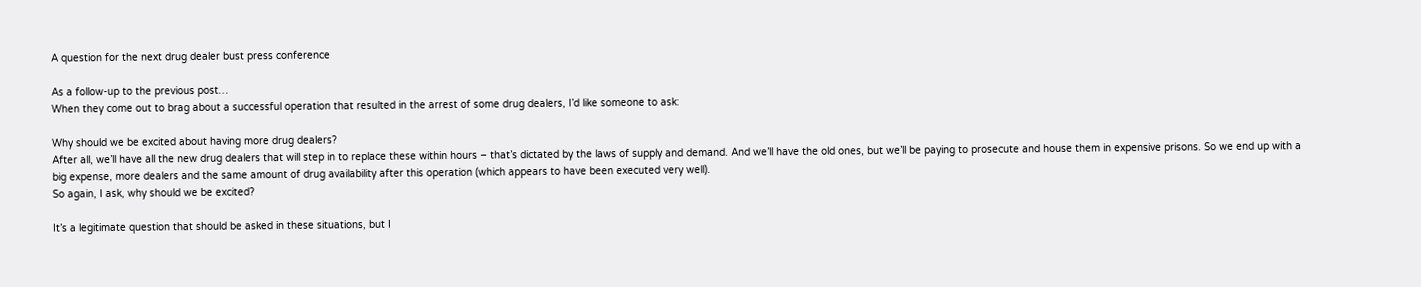A question for the next drug dealer bust press conference

As a follow-up to the previous post…
When they come out to brag about a successful operation that resulted in the arrest of some drug dealers, I’d like someone to ask:

Why should we be excited about having more drug dealers?
After all, we’ll have all the new drug dealers that will step in to replace these within hours – that’s dictated by the laws of supply and demand. And we’ll have the old ones, but we’ll be paying to prosecute and house them in expensive prisons. So we end up with a big expense, more dealers and the same amount of drug availability after this operation (which appears to have been executed very well).
So again, I ask, why should we be excited?

It’s a legitimate question that should be asked in these situations, but I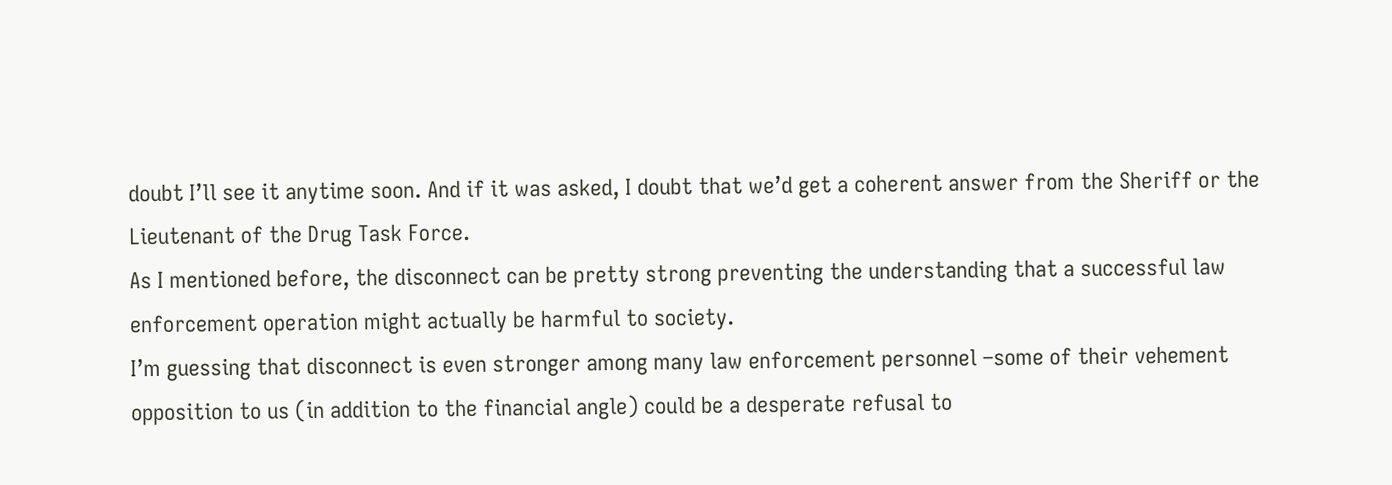doubt I’ll see it anytime soon. And if it was asked, I doubt that we’d get a coherent answer from the Sheriff or the Lieutenant of the Drug Task Force.
As I mentioned before, the disconnect can be pretty strong preventing the understanding that a successful law enforcement operation might actually be harmful to society.
I’m guessing that disconnect is even stronger among many law enforcement personnel –some of their vehement opposition to us (in addition to the financial angle) could be a desperate refusal to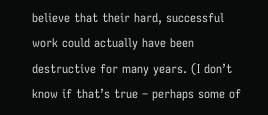believe that their hard, successful work could actually have been destructive for many years. (I don’t know if that’s true – perhaps some of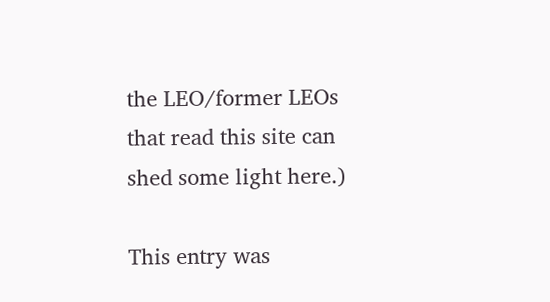the LEO/former LEOs that read this site can shed some light here.)

This entry was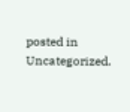posted in Uncategorized.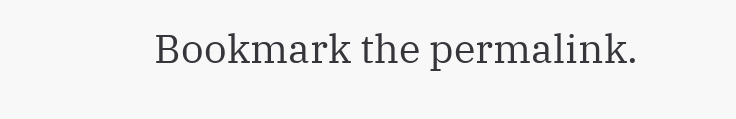Bookmark the permalink.